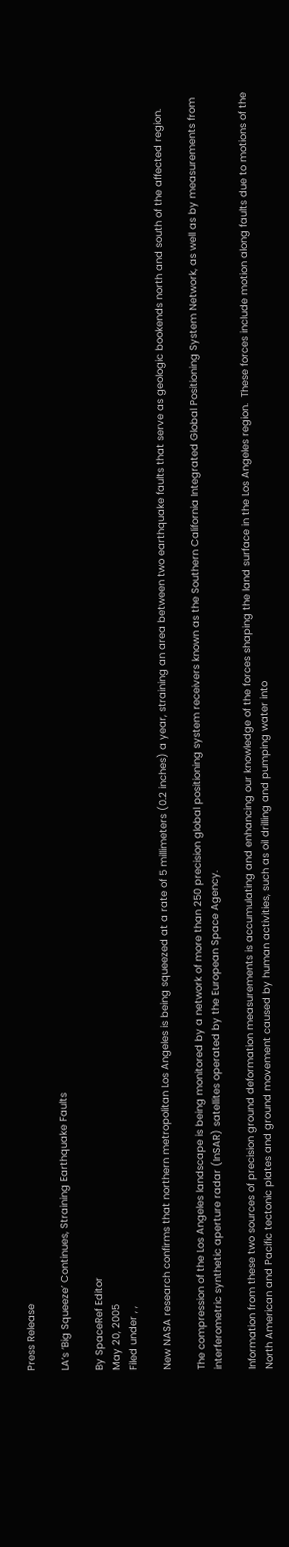Press Release

LA’s ‘Big Squeeze’ Continues, Straining Earthquake Faults

By SpaceRef Editor
May 20, 2005
Filed under , ,

New NASA research confirms that northern metropolitan Los Angeles is being squeezed at a rate of 5 millimeters (0.2 inches) a year, straining an area between two earthquake faults that serve as geologic bookends north and south of the affected region.

The compression of the Los Angeles landscape is being monitored by a network of more than 250 precision global positioning system receivers known as the Southern California Integrated Global Positioning System Network, as well as by measurements from interferometric synthetic aperture radar (InSAR) satellites operated by the European Space Agency.

Information from these two sources of precision ground deformation measurements is accumulating and enhancing our knowledge of the forces shaping the land surface in the Los Angeles region.  These forces include motion along faults due to motions of the North American and Pacific tectonic plates and ground movement caused by human activities, such as oil drilling and pumping water into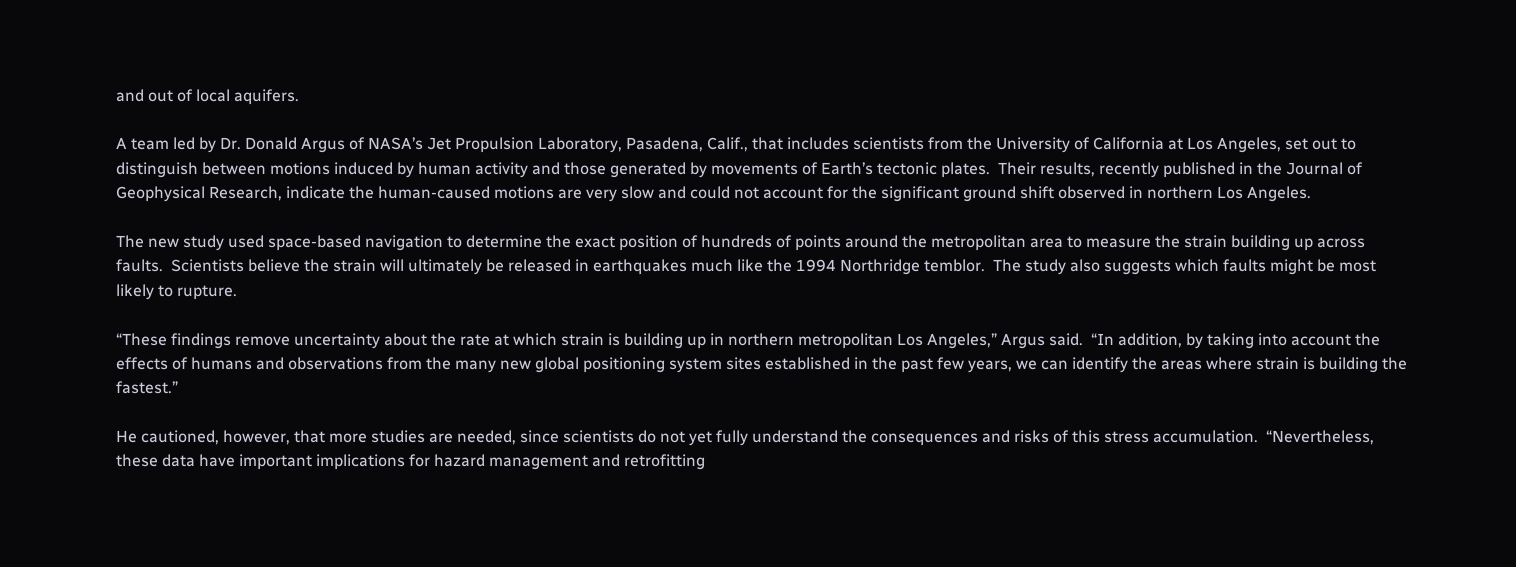and out of local aquifers.

A team led by Dr. Donald Argus of NASA’s Jet Propulsion Laboratory, Pasadena, Calif., that includes scientists from the University of California at Los Angeles, set out to distinguish between motions induced by human activity and those generated by movements of Earth’s tectonic plates.  Their results, recently published in the Journal of Geophysical Research, indicate the human-caused motions are very slow and could not account for the significant ground shift observed in northern Los Angeles.

The new study used space-based navigation to determine the exact position of hundreds of points around the metropolitan area to measure the strain building up across faults.  Scientists believe the strain will ultimately be released in earthquakes much like the 1994 Northridge temblor.  The study also suggests which faults might be most likely to rupture.

“These findings remove uncertainty about the rate at which strain is building up in northern metropolitan Los Angeles,” Argus said.  “In addition, by taking into account the effects of humans and observations from the many new global positioning system sites established in the past few years, we can identify the areas where strain is building the fastest.”

He cautioned, however, that more studies are needed, since scientists do not yet fully understand the consequences and risks of this stress accumulation.  “Nevertheless, these data have important implications for hazard management and retrofitting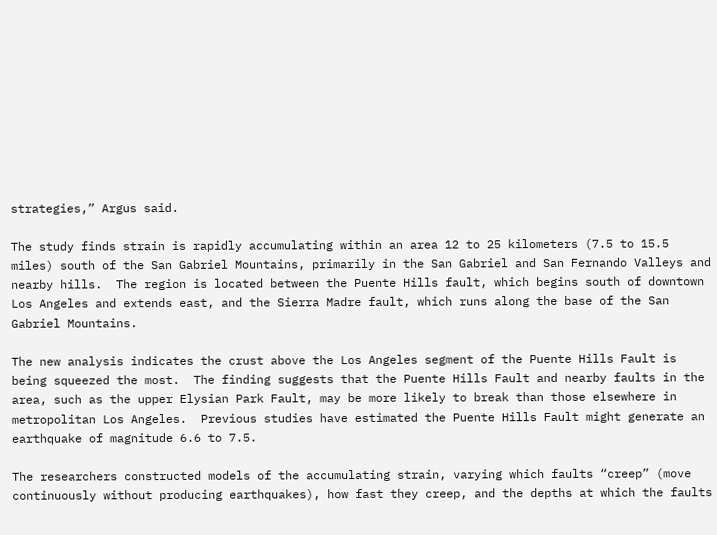strategies,” Argus said.

The study finds strain is rapidly accumulating within an area 12 to 25 kilometers (7.5 to 15.5 miles) south of the San Gabriel Mountains, primarily in the San Gabriel and San Fernando Valleys and nearby hills.  The region is located between the Puente Hills fault, which begins south of downtown Los Angeles and extends east, and the Sierra Madre fault, which runs along the base of the San Gabriel Mountains.

The new analysis indicates the crust above the Los Angeles segment of the Puente Hills Fault is being squeezed the most.  The finding suggests that the Puente Hills Fault and nearby faults in the area, such as the upper Elysian Park Fault, may be more likely to break than those elsewhere in metropolitan Los Angeles.  Previous studies have estimated the Puente Hills Fault might generate an earthquake of magnitude 6.6 to 7.5.

The researchers constructed models of the accumulating strain, varying which faults “creep” (move continuously without producing earthquakes), how fast they creep, and the depths at which the faults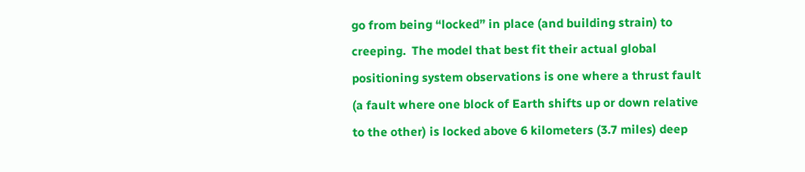go from being “locked” in place (and building strain) to creeping.  The model that best fit their actual global positioning system observations is one where a thrust fault (a fault where one block of Earth shifts up or down relative to the other) is locked above 6 kilometers (3.7 miles) deep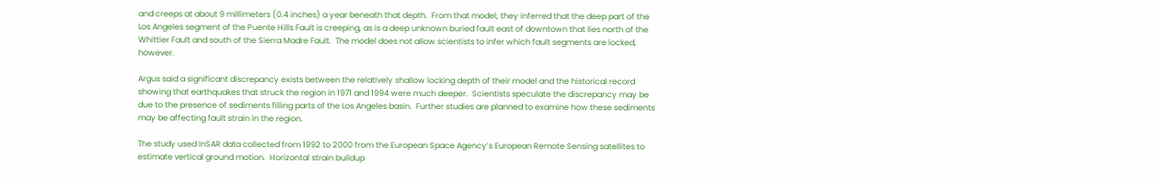and creeps at about 9 millimeters (0.4 inches) a year beneath that depth.  From that model, they inferred that the deep part of the Los Angeles segment of the Puente Hills Fault is creeping, as is a deep unknown buried fault east of downtown that lies north of the Whittier Fault and south of the Sierra Madre Fault.  The model does not allow scientists to infer which fault segments are locked, however.

Argus said a significant discrepancy exists between the relatively shallow locking depth of their model and the historical record showing that earthquakes that struck the region in 1971 and 1994 were much deeper.  Scientists speculate the discrepancy may be due to the presence of sediments filling parts of the Los Angeles basin.  Further studies are planned to examine how these sediments may be affecting fault strain in the region.

The study used InSAR data collected from 1992 to 2000 from the European Space Agency’s European Remote Sensing satellites to estimate vertical ground motion.  Horizontal strain buildup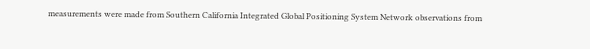measurements were made from Southern California Integrated Global Positioning System Network observations from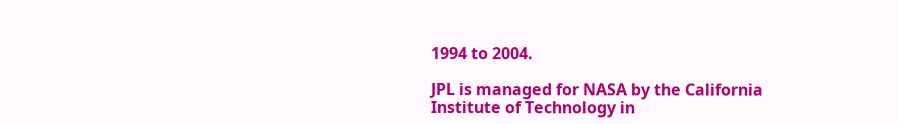1994 to 2004.

JPL is managed for NASA by the California Institute of Technology in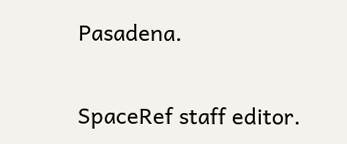Pasadena.

SpaceRef staff editor.